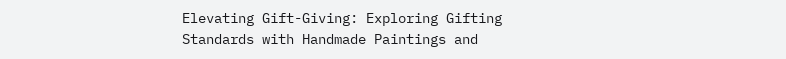Elevating Gift-Giving: Exploring Gifting Standards with Handmade Paintings and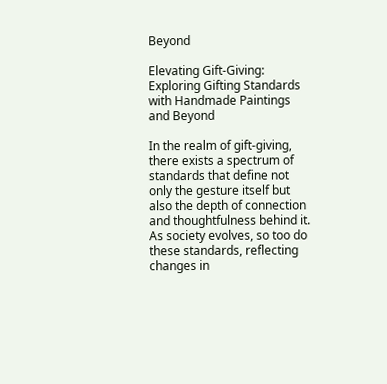Beyond

Elevating Gift-Giving: Exploring Gifting Standards with Handmade Paintings and Beyond

In the realm of gift-giving, there exists a spectrum of standards that define not only the gesture itself but also the depth of connection and thoughtfulness behind it. As society evolves, so too do these standards, reflecting changes in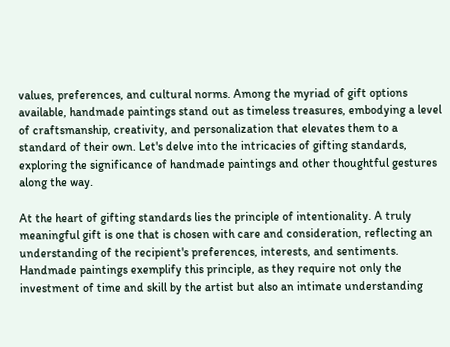values, preferences, and cultural norms. Among the myriad of gift options available, handmade paintings stand out as timeless treasures, embodying a level of craftsmanship, creativity, and personalization that elevates them to a standard of their own. Let's delve into the intricacies of gifting standards, exploring the significance of handmade paintings and other thoughtful gestures along the way.

At the heart of gifting standards lies the principle of intentionality. A truly meaningful gift is one that is chosen with care and consideration, reflecting an understanding of the recipient's preferences, interests, and sentiments. Handmade paintings exemplify this principle, as they require not only the investment of time and skill by the artist but also an intimate understanding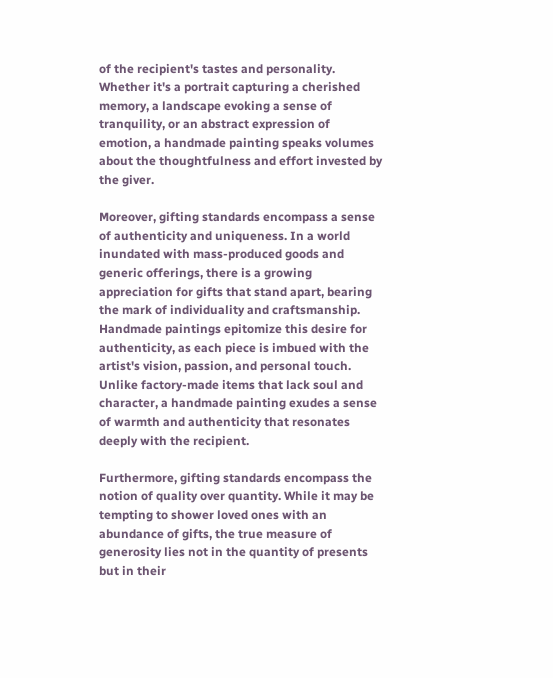of the recipient's tastes and personality. Whether it's a portrait capturing a cherished memory, a landscape evoking a sense of tranquility, or an abstract expression of emotion, a handmade painting speaks volumes about the thoughtfulness and effort invested by the giver.

Moreover, gifting standards encompass a sense of authenticity and uniqueness. In a world inundated with mass-produced goods and generic offerings, there is a growing appreciation for gifts that stand apart, bearing the mark of individuality and craftsmanship. Handmade paintings epitomize this desire for authenticity, as each piece is imbued with the artist's vision, passion, and personal touch. Unlike factory-made items that lack soul and character, a handmade painting exudes a sense of warmth and authenticity that resonates deeply with the recipient.

Furthermore, gifting standards encompass the notion of quality over quantity. While it may be tempting to shower loved ones with an abundance of gifts, the true measure of generosity lies not in the quantity of presents but in their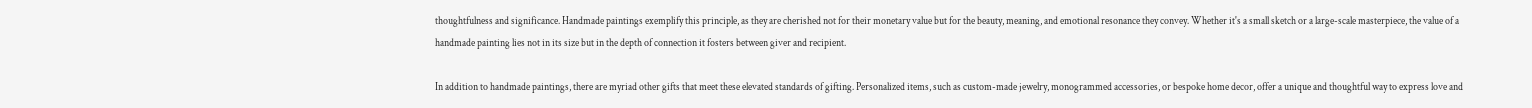thoughtfulness and significance. Handmade paintings exemplify this principle, as they are cherished not for their monetary value but for the beauty, meaning, and emotional resonance they convey. Whether it's a small sketch or a large-scale masterpiece, the value of a handmade painting lies not in its size but in the depth of connection it fosters between giver and recipient.

In addition to handmade paintings, there are myriad other gifts that meet these elevated standards of gifting. Personalized items, such as custom-made jewelry, monogrammed accessories, or bespoke home decor, offer a unique and thoughtful way to express love and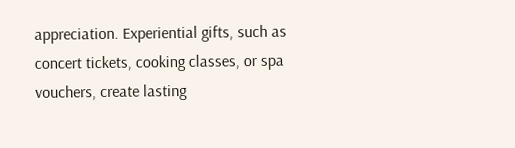appreciation. Experiential gifts, such as concert tickets, cooking classes, or spa vouchers, create lasting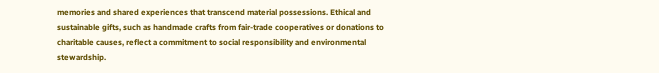memories and shared experiences that transcend material possessions. Ethical and sustainable gifts, such as handmade crafts from fair-trade cooperatives or donations to charitable causes, reflect a commitment to social responsibility and environmental stewardship.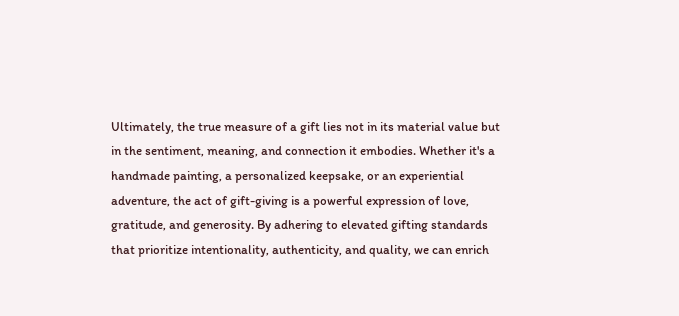Ultimately, the true measure of a gift lies not in its material value but in the sentiment, meaning, and connection it embodies. Whether it's a handmade painting, a personalized keepsake, or an experiential adventure, the act of gift-giving is a powerful expression of love, gratitude, and generosity. By adhering to elevated gifting standards that prioritize intentionality, authenticity, and quality, we can enrich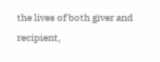the lives of both giver and recipient,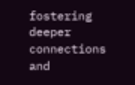fostering deeper connections and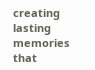creating lasting memories that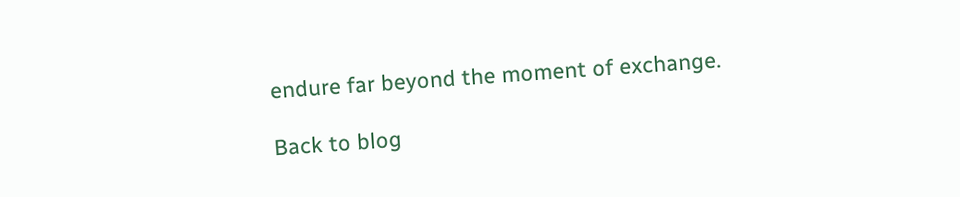endure far beyond the moment of exchange.

Back to blog